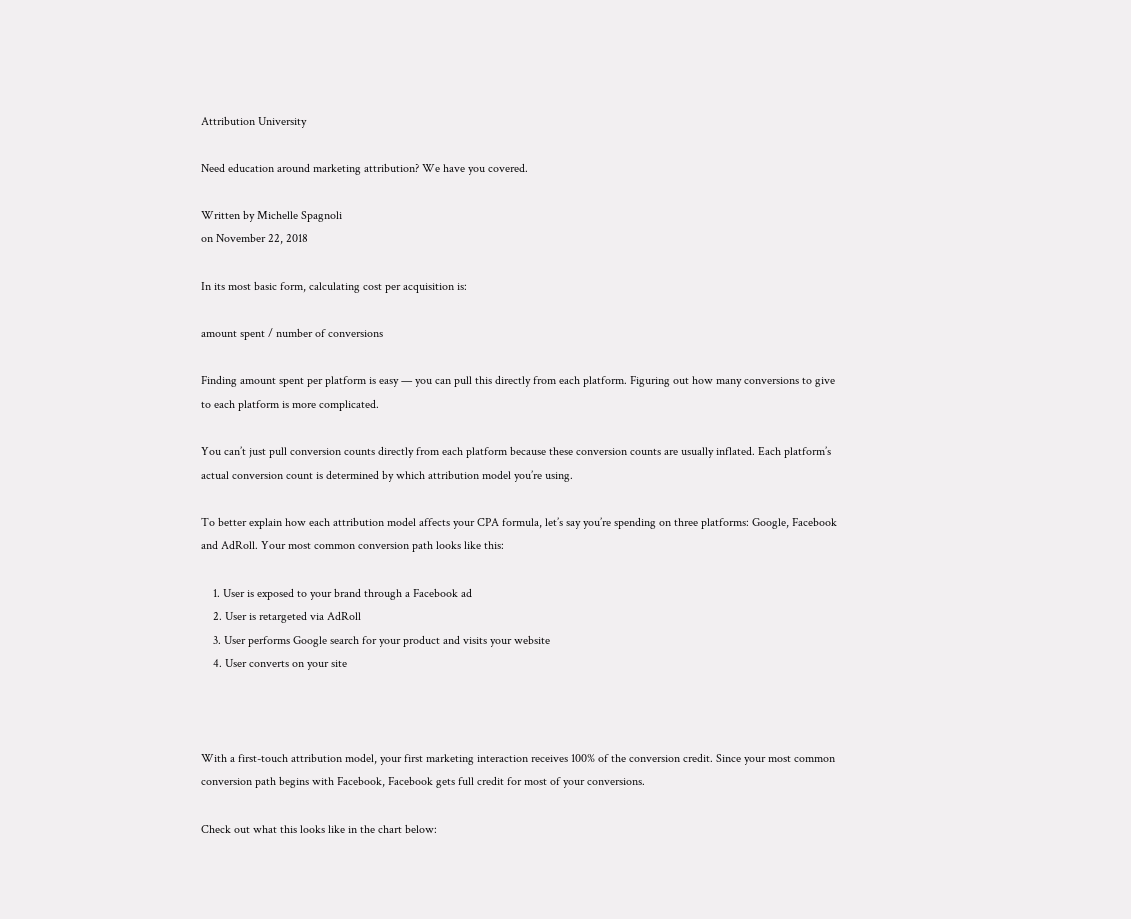Attribution University

Need education around marketing attribution? We have you covered.

Written by Michelle Spagnoli
on November 22, 2018

In its most basic form, calculating cost per acquisition is:

amount spent / number of conversions

Finding amount spent per platform is easy — you can pull this directly from each platform. Figuring out how many conversions to give to each platform is more complicated.

You can’t just pull conversion counts directly from each platform because these conversion counts are usually inflated. Each platform’s actual conversion count is determined by which attribution model you’re using.

To better explain how each attribution model affects your CPA formula, let’s say you’re spending on three platforms: Google, Facebook and AdRoll. Your most common conversion path looks like this:

    1. User is exposed to your brand through a Facebook ad
    2. User is retargeted via AdRoll
    3. User performs Google search for your product and visits your website
    4. User converts on your site



With a first-touch attribution model, your first marketing interaction receives 100% of the conversion credit. Since your most common conversion path begins with Facebook, Facebook gets full credit for most of your conversions.

Check out what this looks like in the chart below: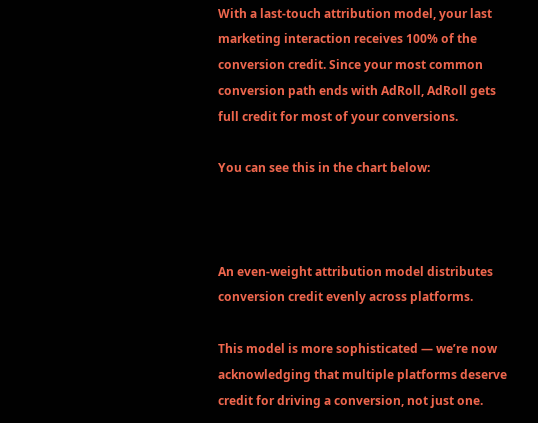With a last-touch attribution model, your last marketing interaction receives 100% of the conversion credit. Since your most common conversion path ends with AdRoll, AdRoll gets full credit for most of your conversions.

You can see this in the chart below:



An even-weight attribution model distributes conversion credit evenly across platforms.

This model is more sophisticated — we’re now acknowledging that multiple platforms deserve credit for driving a conversion, not just one.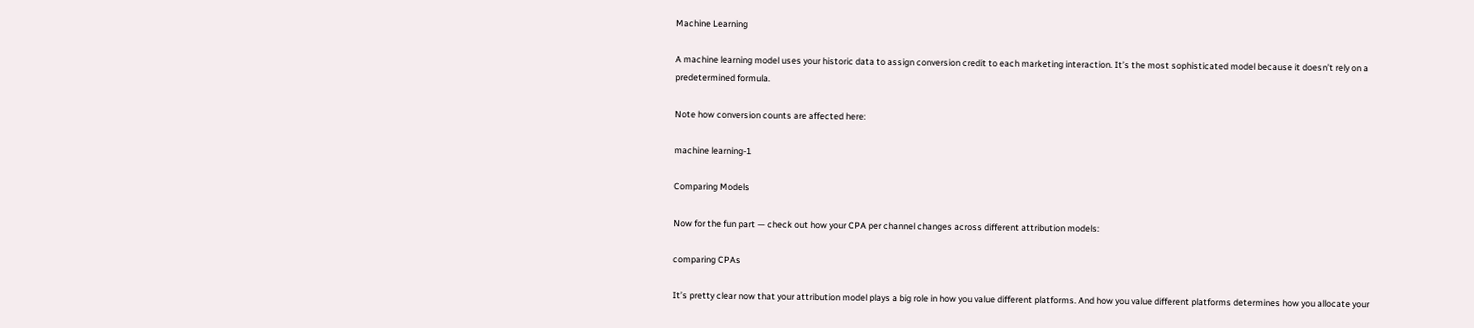Machine Learning

A machine learning model uses your historic data to assign conversion credit to each marketing interaction. It’s the most sophisticated model because it doesn’t rely on a predetermined formula.

Note how conversion counts are affected here:

machine learning-1

Comparing Models

Now for the fun part — check out how your CPA per channel changes across different attribution models:

comparing CPAs

It’s pretty clear now that your attribution model plays a big role in how you value different platforms. And how you value different platforms determines how you allocate your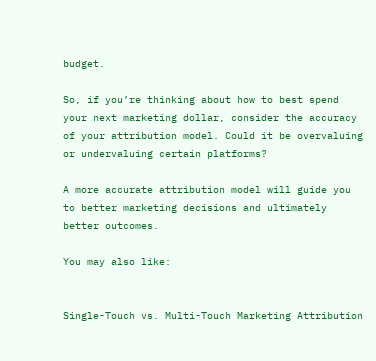budget.

So, if you’re thinking about how to best spend your next marketing dollar, consider the accuracy of your attribution model. Could it be overvaluing or undervaluing certain platforms?

A more accurate attribution model will guide you to better marketing decisions and ultimately better outcomes.

You may also like:


Single-Touch vs. Multi-Touch Marketing Attribution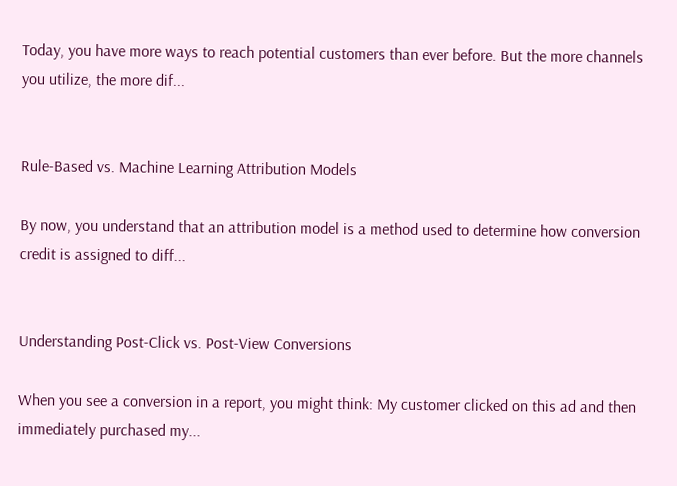Today, you have more ways to reach potential customers than ever before. But the more channels you utilize, the more dif...


Rule-Based vs. Machine Learning Attribution Models

By now, you understand that an attribution model is a method used to determine how conversion credit is assigned to diff...


Understanding Post-Click vs. Post-View Conversions

When you see a conversion in a report, you might think: My customer clicked on this ad and then immediately purchased my...